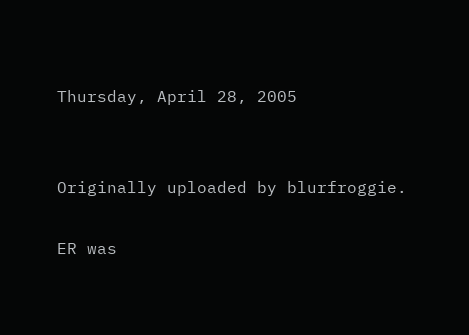Thursday, April 28, 2005


Originally uploaded by blurfroggie.

ER was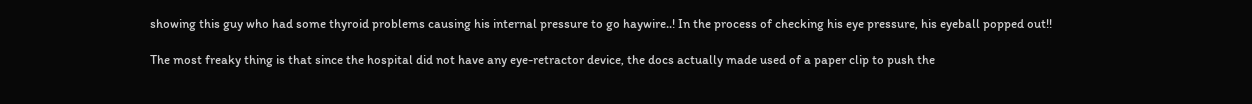showing this guy who had some thyroid problems causing his internal pressure to go haywire..! In the process of checking his eye pressure, his eyeball popped out!!

The most freaky thing is that since the hospital did not have any eye-retractor device, the docs actually made used of a paper clip to push the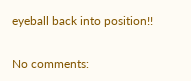eyeball back into position!!

No comments: